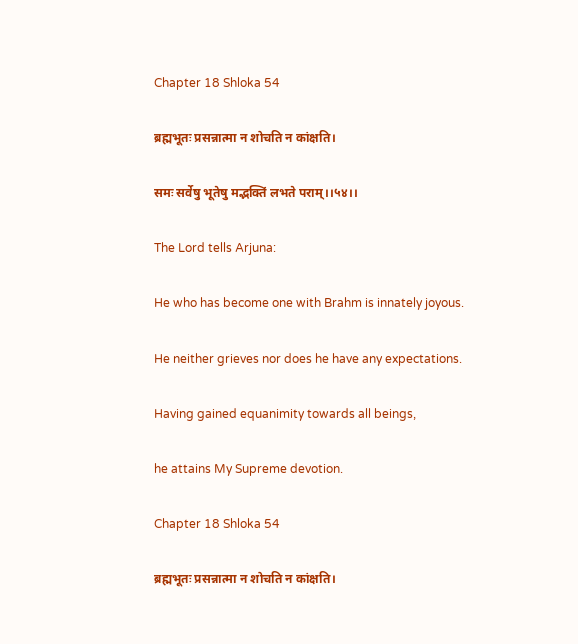Chapter 18 Shloka 54

ब्रह्मभूतः प्रसन्नात्मा न शोचति न कांक्षति।

समः सर्वेषु भूतेषु मद्भक्तिं लभते पराम्।।५४।।

The Lord tells Arjuna:

He who has become one with Brahm is innately joyous.

He neither grieves nor does he have any expectations.

Having gained equanimity towards all beings,

he attains My Supreme devotion.

Chapter 18 Shloka 54

ब्रह्मभूतः प्रसन्नात्मा न शोचति न कांक्षति।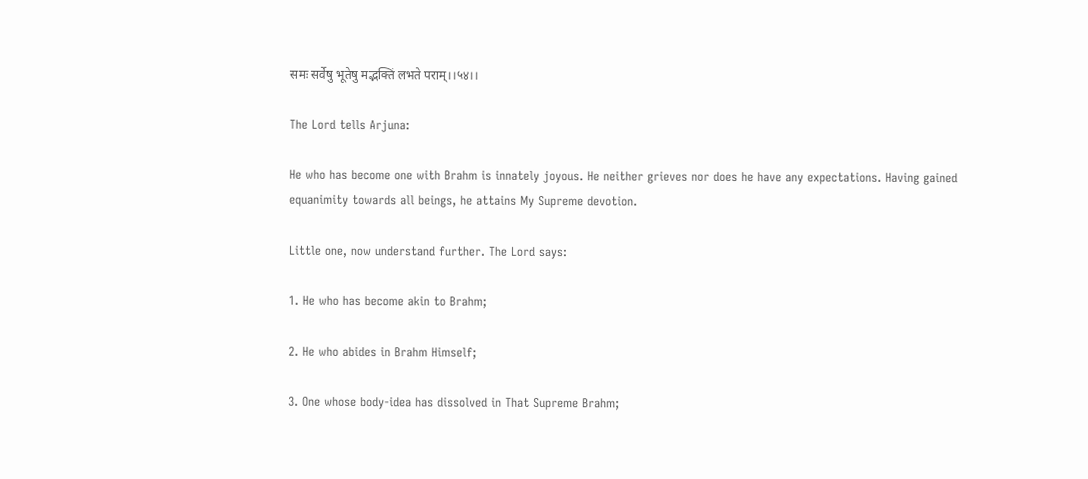समः सर्वेषु भूतेषु मद्भक्तिं लभते पराम्।।५४।।

The Lord tells Arjuna:

He who has become one with Brahm is innately joyous. He neither grieves nor does he have any expectations. Having gained equanimity towards all beings, he attains My Supreme devotion.

Little one, now understand further. The Lord says:

1. He who has become akin to Brahm;

2. He who abides in Brahm Himself;

3. One whose body-idea has dissolved in That Supreme Brahm;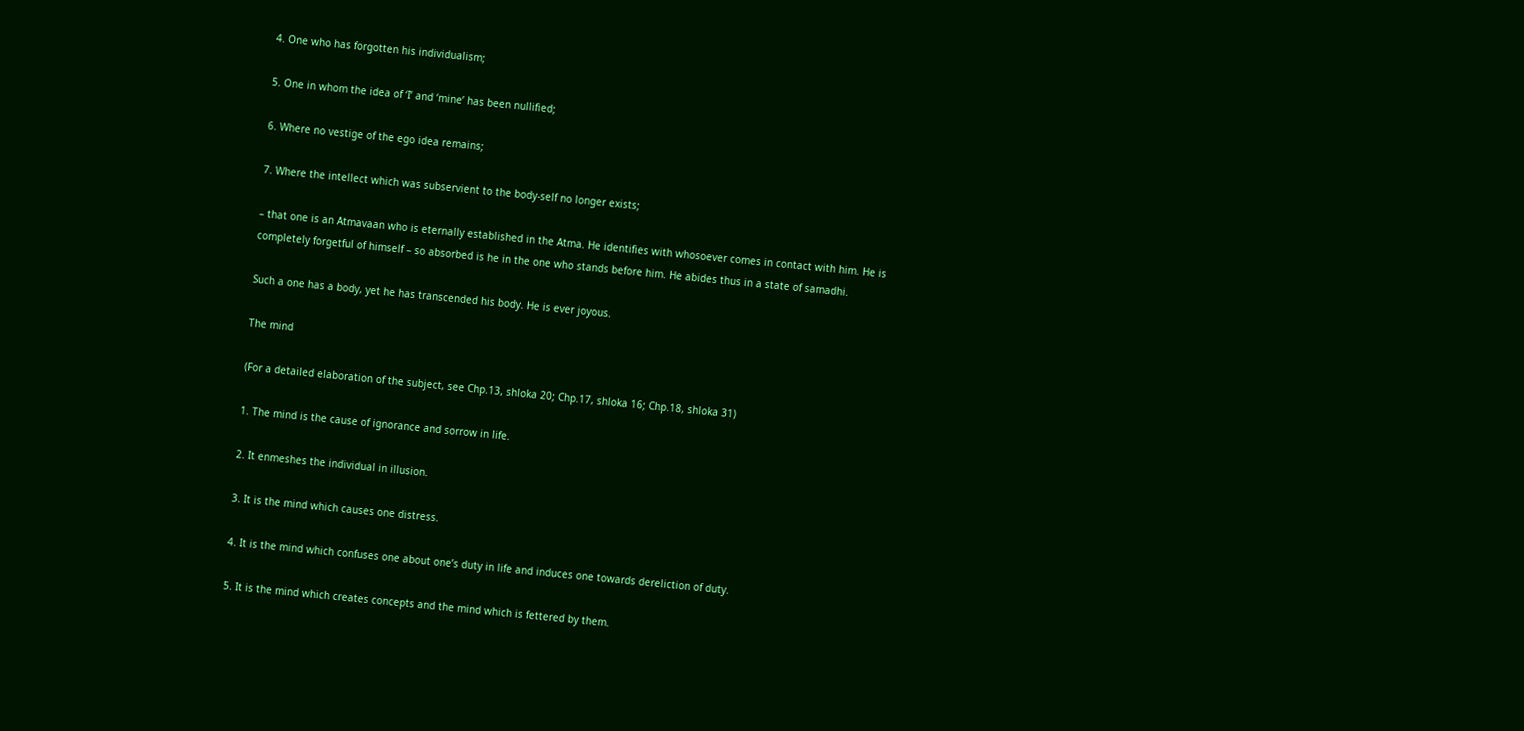4. One who has forgotten his individualism;

5. One in whom the idea of ‘I’ and ‘mine’ has been nullified;

6. Where no vestige of the ego idea remains;

7. Where the intellect which was subservient to the body-self no longer exists;

– that one is an Atmavaan who is eternally established in the Atma. He identifies with whosoever comes in contact with him. He is completely forgetful of himself – so absorbed is he in the one who stands before him. He abides thus in a state of samadhi.

Such a one has a body, yet he has transcended his body. He is ever joyous.

The mind

(For a detailed elaboration of the subject, see Chp.13, shloka 20; Chp.17, shloka 16; Chp.18, shloka 31)

1. The mind is the cause of ignorance and sorrow in life.

2. It enmeshes the individual in illusion.

3. It is the mind which causes one distress.

4. It is the mind which confuses one about one’s duty in life and induces one towards dereliction of duty.

5. It is the mind which creates concepts and the mind which is fettered by them.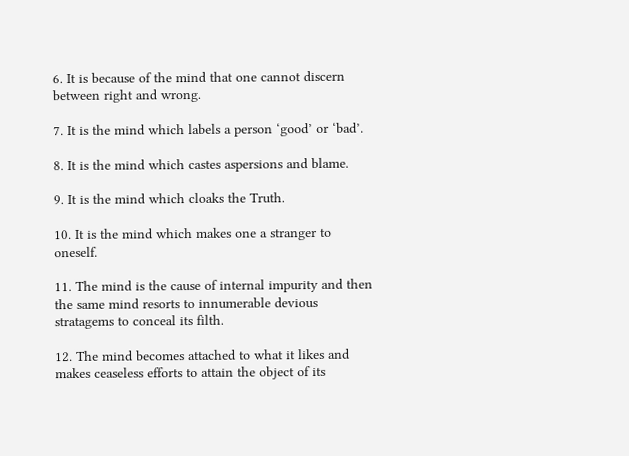6. It is because of the mind that one cannot discern between right and wrong.

7. It is the mind which labels a person ‘good’ or ‘bad’.

8. It is the mind which castes aspersions and blame.

9. It is the mind which cloaks the Truth.

10. It is the mind which makes one a stranger to oneself.

11. The mind is the cause of internal impurity and then the same mind resorts to innumerable devious stratagems to conceal its filth.

12. The mind becomes attached to what it likes and makes ceaseless efforts to attain the object of its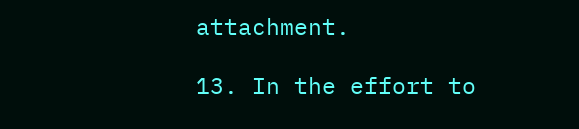attachment.

13. In the effort to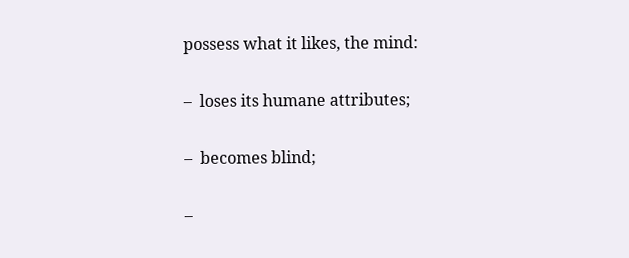possess what it likes, the mind:

–  loses its humane attributes;

–  becomes blind;

–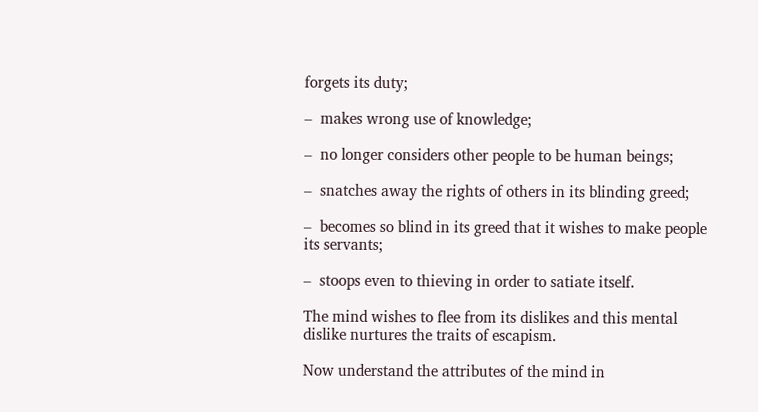forgets its duty;

–  makes wrong use of knowledge;

–  no longer considers other people to be human beings;

–  snatches away the rights of others in its blinding greed;

–  becomes so blind in its greed that it wishes to make people its servants;

–  stoops even to thieving in order to satiate itself.

The mind wishes to flee from its dislikes and this mental dislike nurtures the traits of escapism.

Now understand the attributes of the mind in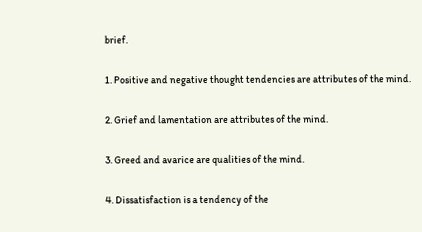brief.

1. Positive and negative thought tendencies are attributes of the mind.

2. Grief and lamentation are attributes of the mind.

3. Greed and avarice are qualities of the mind.

4. Dissatisfaction is a tendency of the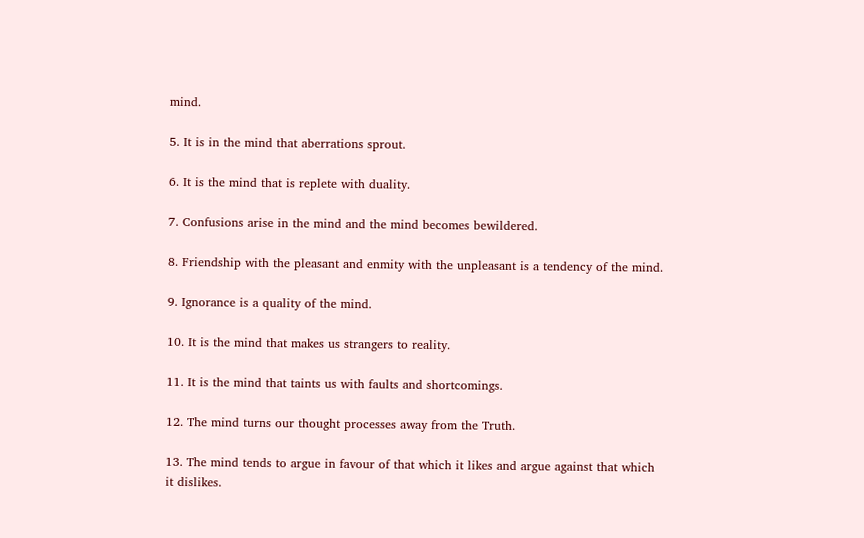mind.

5. It is in the mind that aberrations sprout.

6. It is the mind that is replete with duality.

7. Confusions arise in the mind and the mind becomes bewildered.

8. Friendship with the pleasant and enmity with the unpleasant is a tendency of the mind.

9. Ignorance is a quality of the mind.

10. It is the mind that makes us strangers to reality.

11. It is the mind that taints us with faults and shortcomings.

12. The mind turns our thought processes away from the Truth.

13. The mind tends to argue in favour of that which it likes and argue against that which it dislikes.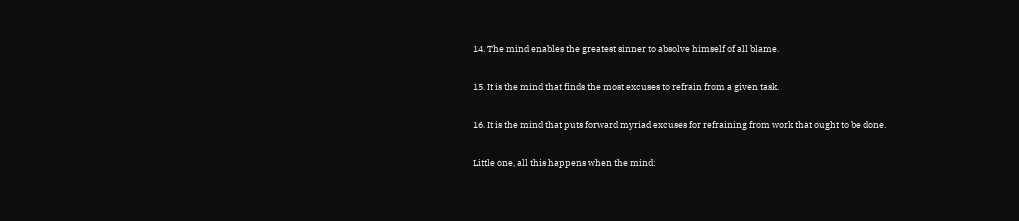14. The mind enables the greatest sinner to absolve himself of all blame.

15. It is the mind that finds the most excuses to refrain from a given task.

16. It is the mind that puts forward myriad excuses for refraining from work that ought to be done.

Little one, all this happens when the mind: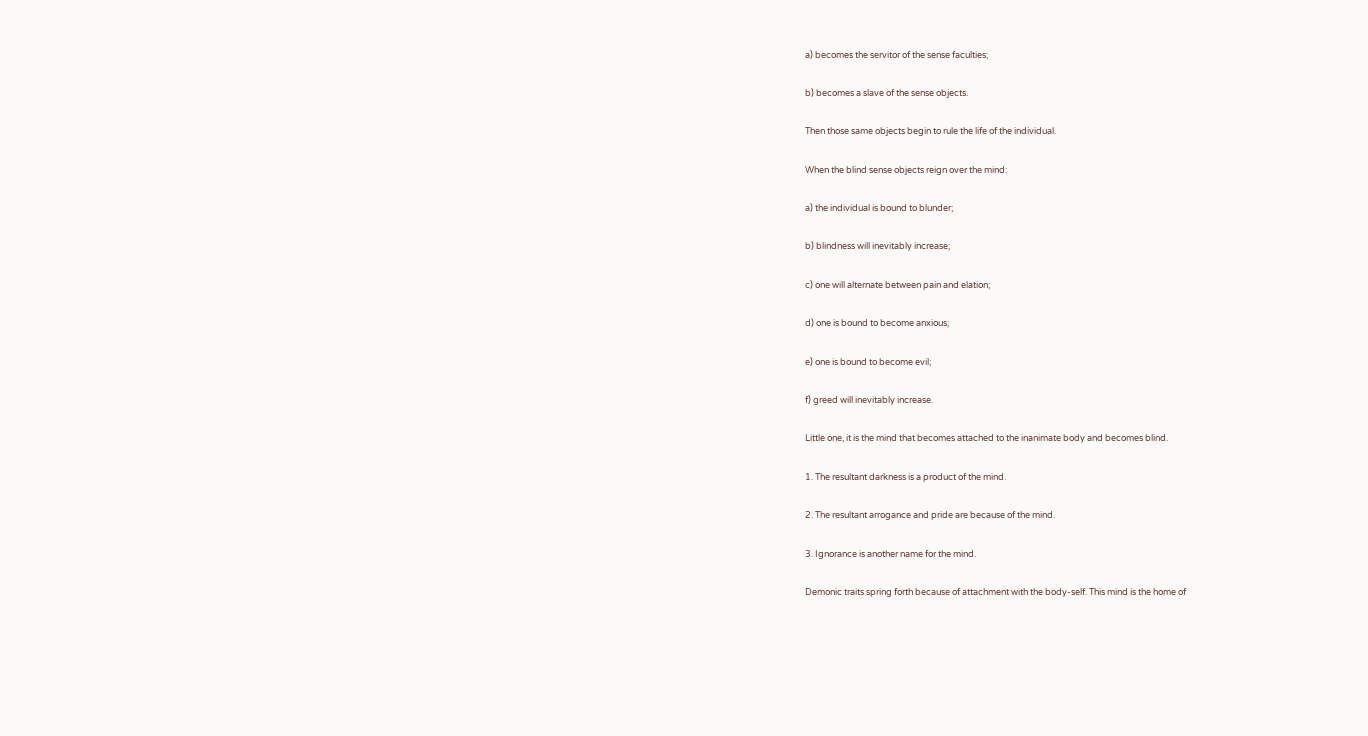a) becomes the servitor of the sense faculties;

b) becomes a slave of the sense objects.

Then those same objects begin to rule the life of the individual.

When the blind sense objects reign over the mind:

a) the individual is bound to blunder;

b) blindness will inevitably increase;

c) one will alternate between pain and elation;

d) one is bound to become anxious;

e) one is bound to become evil;

f) greed will inevitably increase.

Little one, it is the mind that becomes attached to the inanimate body and becomes blind.

1. The resultant darkness is a product of the mind.

2. The resultant arrogance and pride are because of the mind.

3. Ignorance is another name for the mind.

Demonic traits spring forth because of attachment with the body-self. This mind is the home of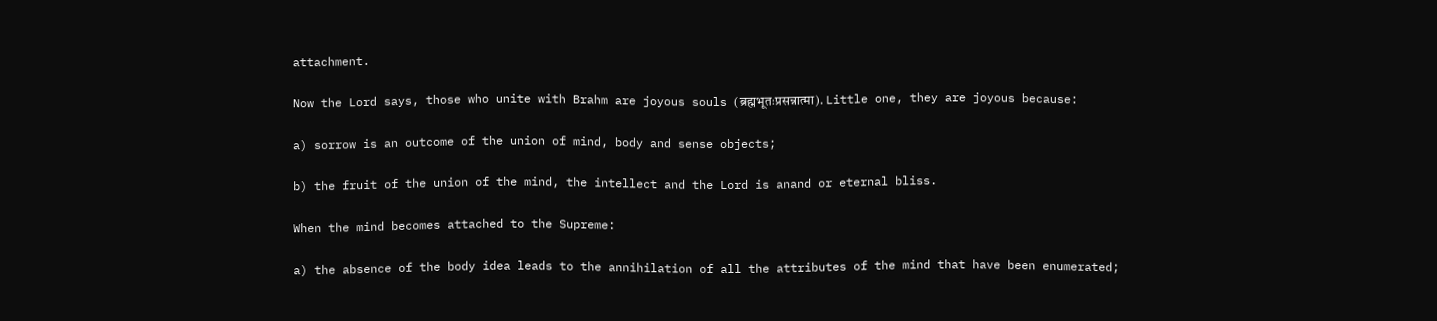attachment.

Now the Lord says, those who unite with Brahm are joyous souls (ब्रह्मभूतःप्रसन्नात्मा). Little one, they are joyous because:

a) sorrow is an outcome of the union of mind, body and sense objects;

b) the fruit of the union of the mind, the intellect and the Lord is anand or eternal bliss.

When the mind becomes attached to the Supreme:

a) the absence of the body idea leads to the annihilation of all the attributes of the mind that have been enumerated;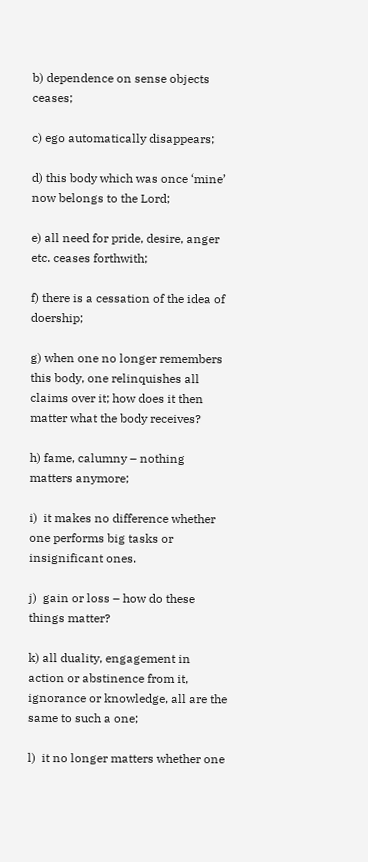b) dependence on sense objects ceases;

c) ego automatically disappears;

d) this body which was once ‘mine’ now belongs to the Lord;

e) all need for pride, desire, anger etc. ceases forthwith;

f) there is a cessation of the idea of doership;

g) when one no longer remembers this body, one relinquishes all claims over it; how does it then matter what the body receives?

h) fame, calumny – nothing matters anymore;

i)  it makes no difference whether one performs big tasks or insignificant ones.

j)  gain or loss – how do these things matter?

k) all duality, engagement in action or abstinence from it, ignorance or knowledge, all are the same to such a one;

l)  it no longer matters whether one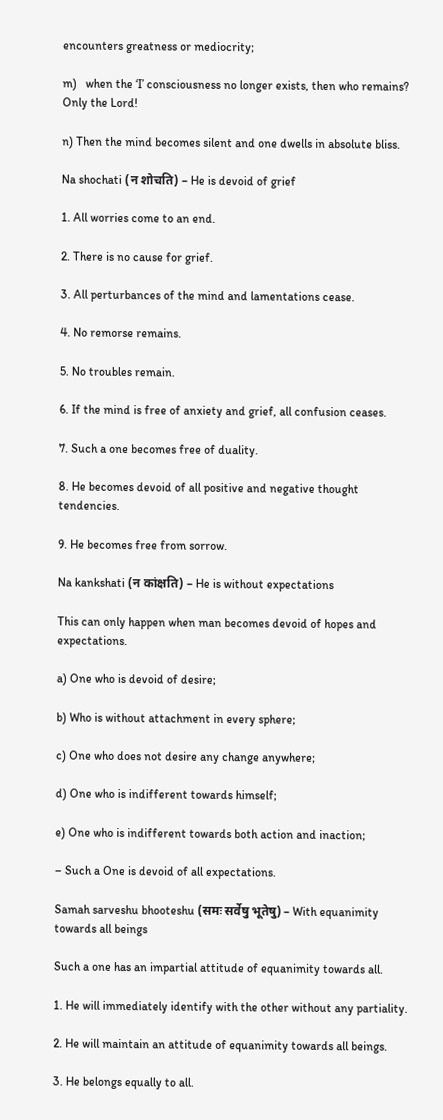encounters greatness or mediocrity;

m)   when the ‘I’ consciousness no longer exists, then who remains? Only the Lord!

n) Then the mind becomes silent and one dwells in absolute bliss.

Na shochati (न शोचति) – He is devoid of grief

1. All worries come to an end.

2. There is no cause for grief.

3. All perturbances of the mind and lamentations cease.

4. No remorse remains.

5. No troubles remain.

6. If the mind is free of anxiety and grief, all confusion ceases.

7. Such a one becomes free of duality.

8. He becomes devoid of all positive and negative thought tendencies.

9. He becomes free from sorrow.

Na kankshati (न कांक्षति) – He is without expectations

This can only happen when man becomes devoid of hopes and expectations.

a) One who is devoid of desire;

b) Who is without attachment in every sphere;

c) One who does not desire any change anywhere;

d) One who is indifferent towards himself;

e) One who is indifferent towards both action and inaction;

– Such a One is devoid of all expectations.

Samah sarveshu bhooteshu (समः सर्वेषु भूतेषु) – With equanimity towards all beings

Such a one has an impartial attitude of equanimity towards all.

1. He will immediately identify with the other without any partiality.

2. He will maintain an attitude of equanimity towards all beings.

3. He belongs equally to all.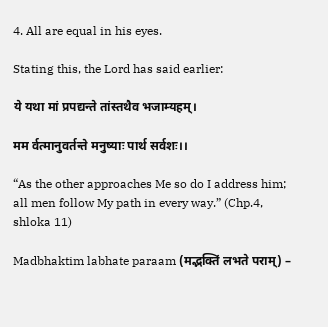4. All are equal in his eyes.

Stating this, the Lord has said earlier:

ये यथा मां प्रपद्यन्ते तांस्तथैव भजाम्यहम्।

मम र्वत्मानुवर्तन्ते मनुष्याः पार्थ सर्वशः।।

“As the other approaches Me so do I address him; all men follow My path in every way.” (Chp.4, shloka 11)

Madbhaktim labhate paraam (मद्भक्तिं लभते पराम्) –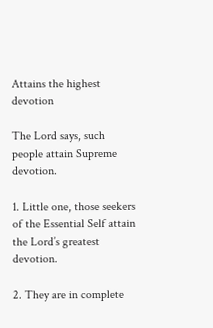Attains the highest devotion

The Lord says, such people attain Supreme devotion.

1. Little one, those seekers of the Essential Self attain the Lord’s greatest devotion.

2. They are in complete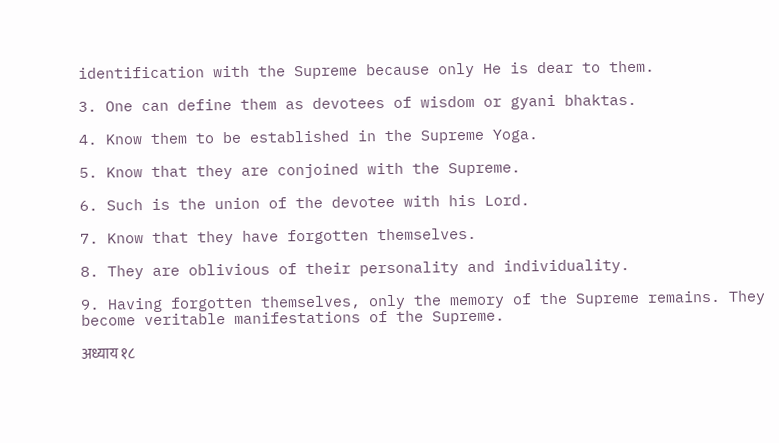identification with the Supreme because only He is dear to them.

3. One can define them as devotees of wisdom or gyani bhaktas.

4. Know them to be established in the Supreme Yoga.

5. Know that they are conjoined with the Supreme.

6. Such is the union of the devotee with his Lord.

7. Know that they have forgotten themselves.

8. They are oblivious of their personality and individuality.

9. Having forgotten themselves, only the memory of the Supreme remains. They become veritable manifestations of the Supreme.

अध्याय १८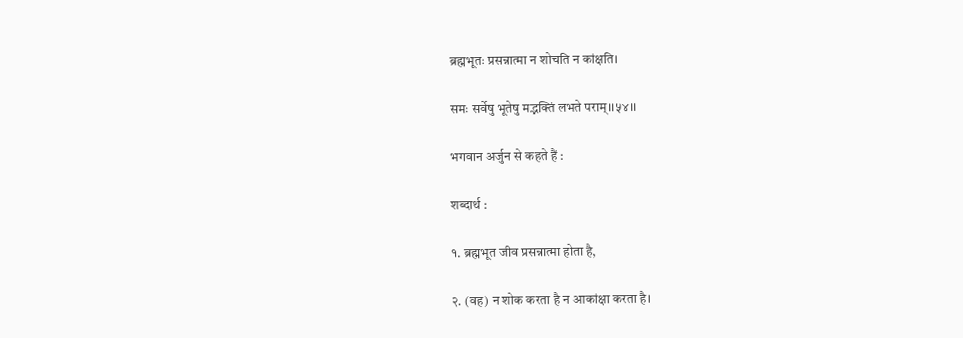ब्रह्मभूतः प्रसन्नात्मा न शोचति न कांक्षति।

समः सर्वेषु भूतेषु मद्भक्तिं लभते पराम्।।५४।।

भगवान अर्जुन से कहते हैं :

शब्दार्थ :

१. ब्रह्मभूत जीव प्रसन्नात्मा होता है,

२. (वह) न शोक करता है न आकांक्षा करता है।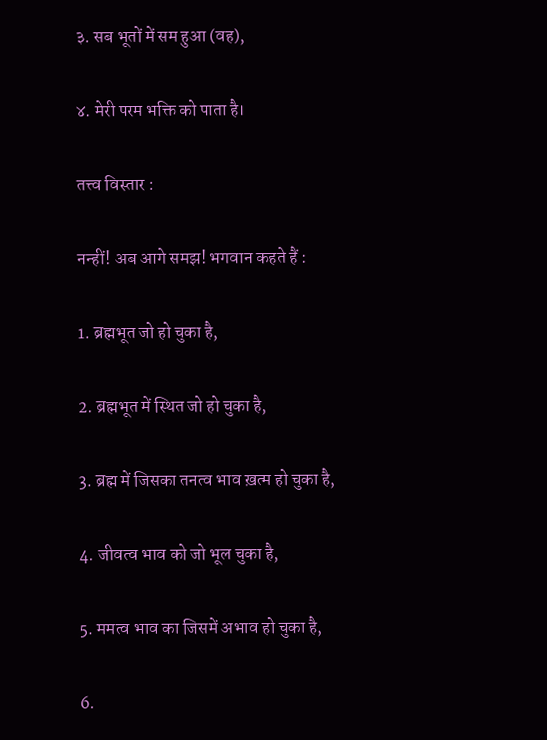३. सब भूतों में सम हुआ (वह),

४. मेरी परम भक्ति को पाता है।

तत्त्व विस्तार :

नन्हीं! अब आगे समझ! भगवान कहते हैं :

1. ब्रह्मभूत जो हो चुका है,

2. ब्रह्मभूत में स्थित जो हो चुका है,

3. ब्रह्म में जिसका तनत्व भाव ख़त्म हो चुका है,

4. जीवत्व भाव को जो भूल चुका है,

5. ममत्व भाव का जिसमें अभाव हो चुका है,

6.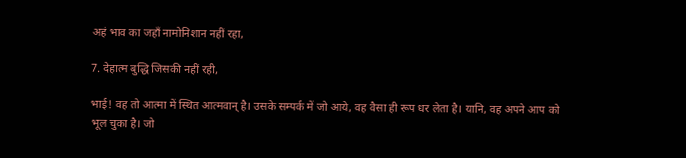अहं भाव का जहाँ नामोनिशान नहीं रहा,

7. देहात्म बुद्धि जिसकी नहीं रही,

भाई! वह तो आत्मा में स्थित आत्मवान् है। उसके सम्पर्क में जो आये, वह वैसा ही रूप धर लेता है। यानि, वह अपने आप को भूल चुका है। जो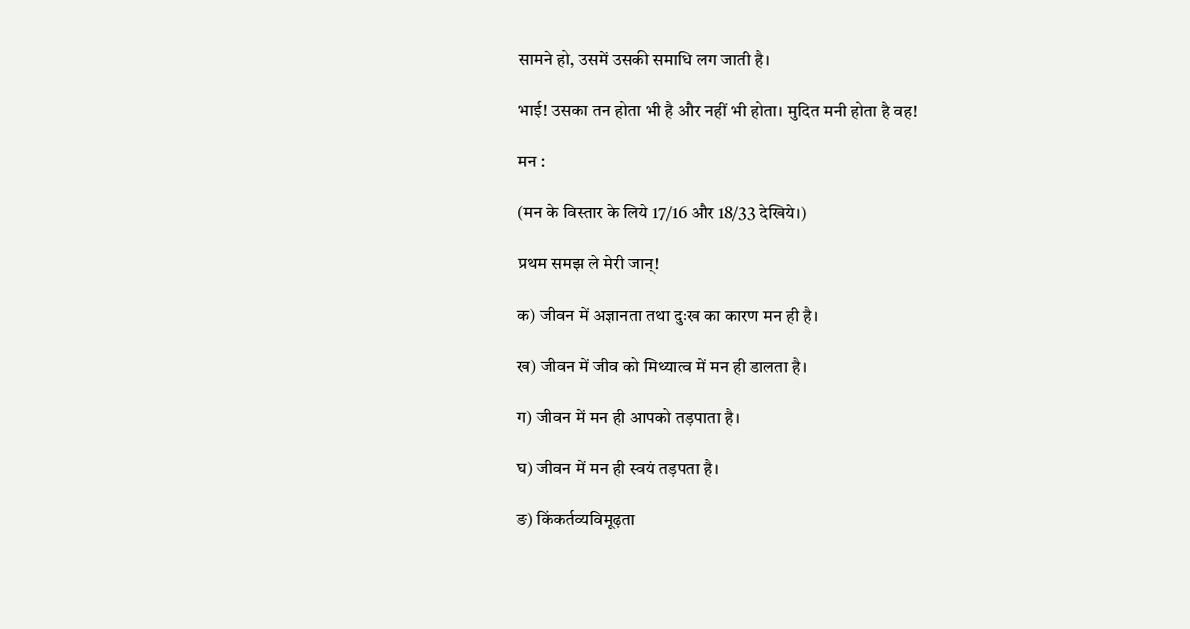सामने हो, उसमें उसकी समाधि लग जाती है।

भाई! उसका तन होता भी है और नहीं भी होता। मुदित मनी होता है वह!

मन :

(मन के विस्तार के लिये 17/16 और 18/33 देखिये।)

प्रथम समझ ले मेरी जान्!

क) जीवन में अज्ञानता तथा दुःख का कारण मन ही है।

ख) जीवन में जीव को मिथ्यात्व में मन ही डालता है।

ग) जीवन में मन ही आपको तड़पाता है।

घ) जीवन में मन ही स्वयं तड़पता है।

ङ) किंकर्तव्यविमूढ़ता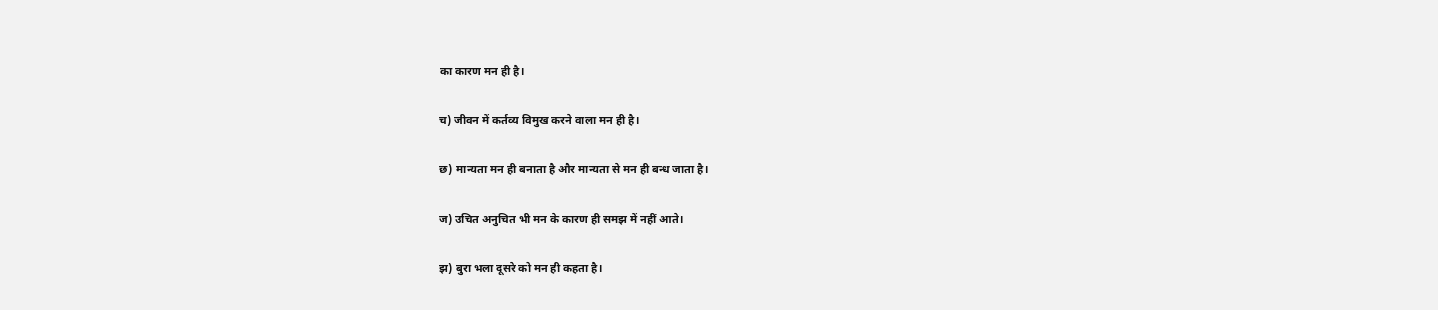का कारण मन ही है।

च) जीवन में कर्तव्य विमुख करने वाला मन ही है।

छ) मान्यता मन ही बनाता है और मान्यता से मन ही बन्ध जाता है।

ज) उचित अनुचित भी मन के कारण ही समझ में नहीं आते।

झ) बुरा भला दूसरे को मन ही कहता है।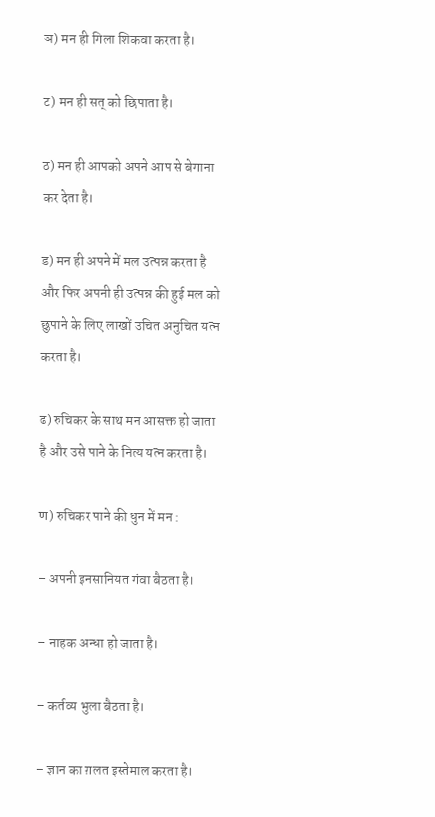ञ) मन ही गिला शिकवा करता है।

ट) मन ही सत् को छिपाता है।

ठ) मन ही आपको अपने आप से बेगाना कर देता है।

ड) मन ही अपने में मल उत्पन्न करता है और फिर अपनी ही उत्पन्न की हुई मल को छुपाने के लिए लाखों उचित अनुचित यत्न करता है।

ढ) रुचिकर के साथ मन आसक्त हो जाता है और उसे पाने के नित्य यत्न करता है।

ण) रुचिकर पाने की धुन में मन :

– अपनी इनसानियत गंवा बैठता है।

– नाहक अन्धा हो जाता है।

– कर्तव्य भुला बैठता है।

– ज्ञान का ग़लत इस्तेमाल करता है।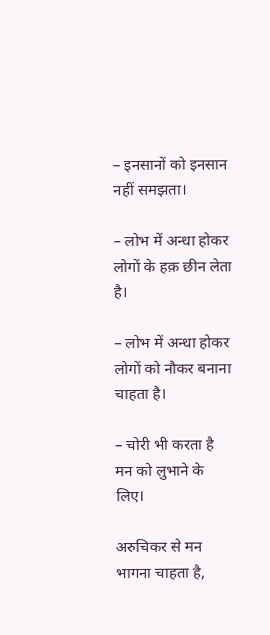– इनसानों को इनसान नहीं समझता।

– लोभ में अन्धा होकर लोगों के हक़ छीन लेता है।

– लोभ में अन्धा होकर लोगों को नौकर बनाना चाहता है।

– चोरी भी करता है मन को लुभाने के लिए।

अरुचिकर से मन भागना चाहता है,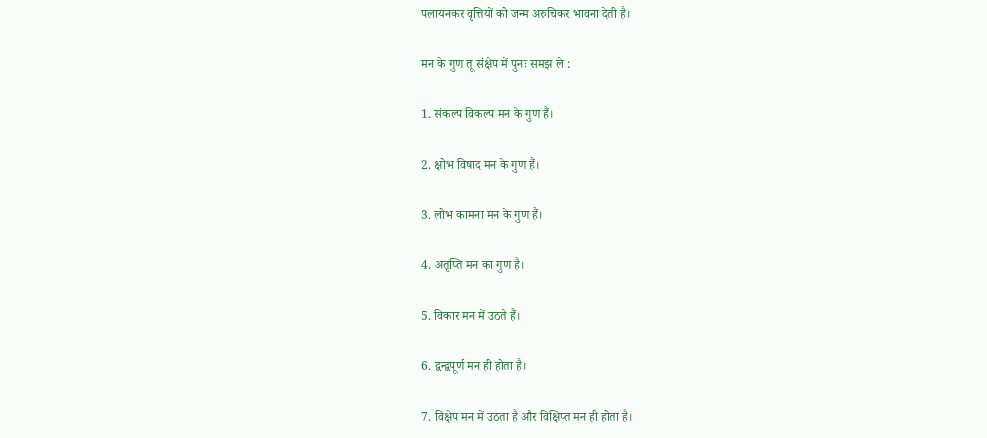पलायनकर वृत्तियों को जन्म अरुचिकर भावना देती है।

मन के गुण तू संक्षेप में पुनः समझ ले :

1. संकल्प विकल्प मन के गुण हैं।

2. क्षोभ विषाद मन के गुण हैं।

3. लोभ कामना मन के गुण हैं।

4. अतृप्ति मन का गुण है।

5. विकार मन में उठते हैं।

6. द्वन्द्वपूर्ण मन ही होता है।

7. विक्षेप मन में उठता है और विक्षिप्त मन ही होता है।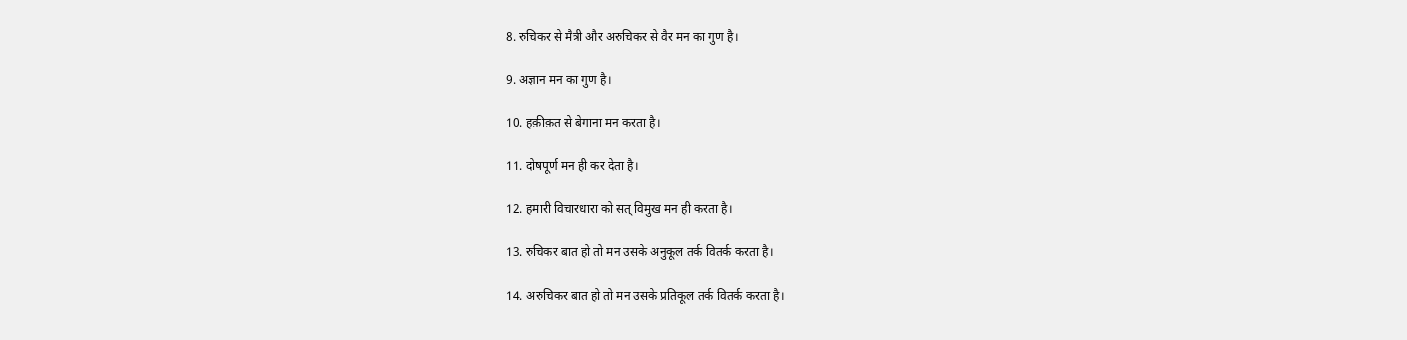8. रुचिकर से मैत्री और अरुचिकर से वैर मन का गुण है।

9. अज्ञान मन का गुण है।

10. हक़ीक़त से बेगाना मन करता है।

11. दोषपूर्ण मन ही कर देता है।

12. हमारी विचारधारा को सत् विमुख मन ही करता है।

13. रुचिकर बात हो तो मन उसके अनुकूल तर्क वितर्क करता है।

14. अरुचिकर बात हो तो मन उसके प्रतिकूल तर्क वितर्क करता है।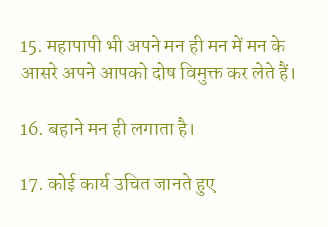15. महापापी भी अपने मन ही मन में मन के आसरे अपने आपको दोष विमुक्त कर लेते हैं।

16. बहाने मन ही लगाता है।

17. कोई कार्य उचित जानते हुए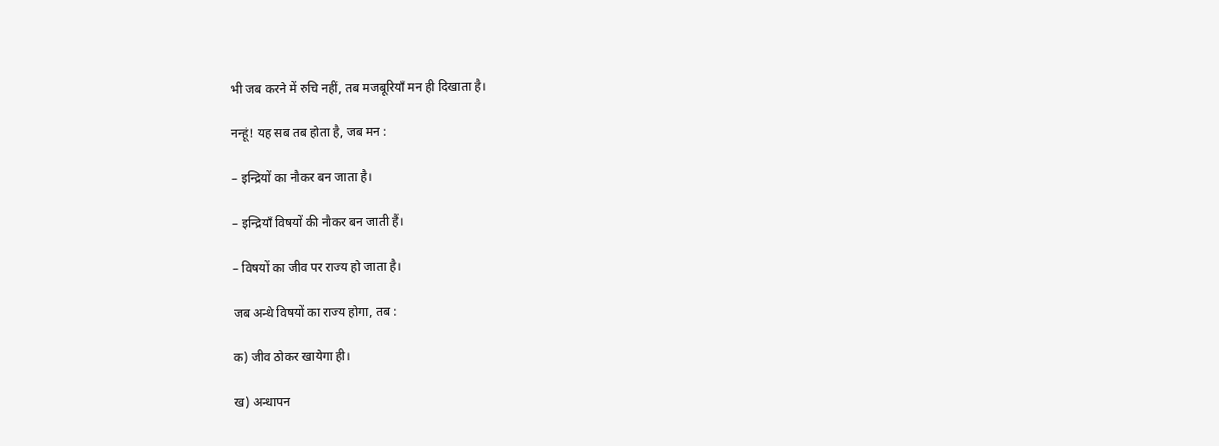भी जब करने में रुचि नहीं, तब मजबूरियाँ मन ही दिखाता है।

नन्हूं! यह सब तब होता है, जब मन :

– इन्द्रियों का नौकर बन जाता है।

– इन्द्रियाँ विषयों की नौकर बन जाती हैं।

– विषयों का जीव पर राज्य हो जाता है।

जब अन्धे विषयों का राज्य होगा, तब :

क) जीव ठोकर खायेगा ही।

ख) अन्धापन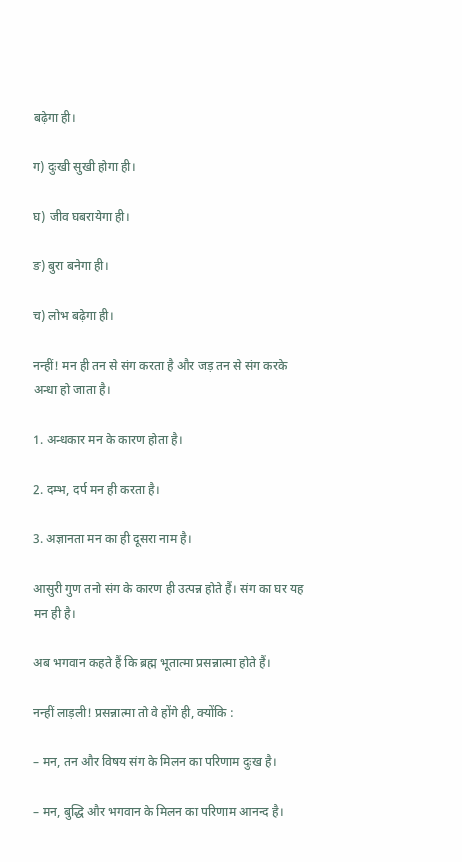बढ़ेगा ही।

ग) दुःखी सुखी होगा ही।

घ) जीव घबरायेगा ही।

ङ) बुरा बनेगा ही।

च) लोभ बढ़ेगा ही।

नन्हीं! मन ही तन से संग करता है और जड़ तन से संग करके अन्धा हो जाता है।

1. अन्धकार मन के कारण होता है।

2. दम्भ, दर्प मन ही करता है।

3. अज्ञानता मन का ही दूसरा नाम है।

आसुरी गुण तनो संग के कारण ही उत्पन्न होते हैं। संग का घर यह मन ही है।

अब भगवान कहते हैं कि ब्रह्म भूतात्मा प्रसन्नात्मा होते हैं।

नन्हीं लाड़ली! प्रसन्नात्मा तो वे होंगे ही, क्योंकि :

– मन, तन और विषय संग के मिलन का परिणाम दुःख है।

– मन, बुद्धि और भगवान के मिलन का परिणाम आनन्द है।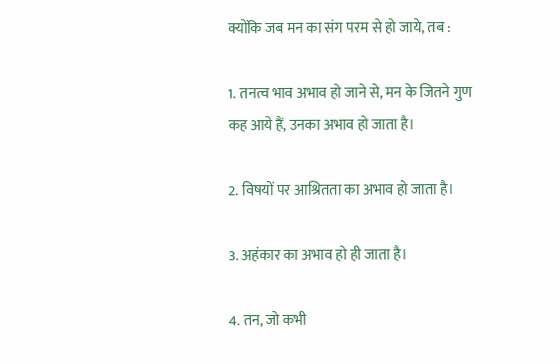क्योंकि जब मन का संग परम से हो जाये, तब :

1. तनत्व भाव अभाव हो जाने से, मन के जितने गुण कह आये हैं, उनका अभाव हो जाता है।

2. विषयों पर आश्रितता का अभाव हो जाता है।

3. अहंकार का अभाव हो ही जाता है।

4. तन, जो कभी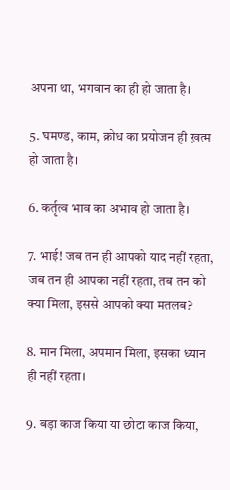अपना था, भगवान का ही हो जाता है।

5. घमण्ड, काम, क्रोध का प्रयोजन ही ख़त्म हो जाता है।

6. कर्तृत्व भाव का अभाव हो जाता है।

7. भाई! जब तन ही आपको याद नहीं रहता, जब तन ही आपका नहीं रहता, तब तन को क्या मिला, इससे आपको क्या मतलब?

8. मान मिला, अपमान मिला, इसका ध्यान ही नहीं रहता।

9. बड़ा काज किया या छोटा काज किया,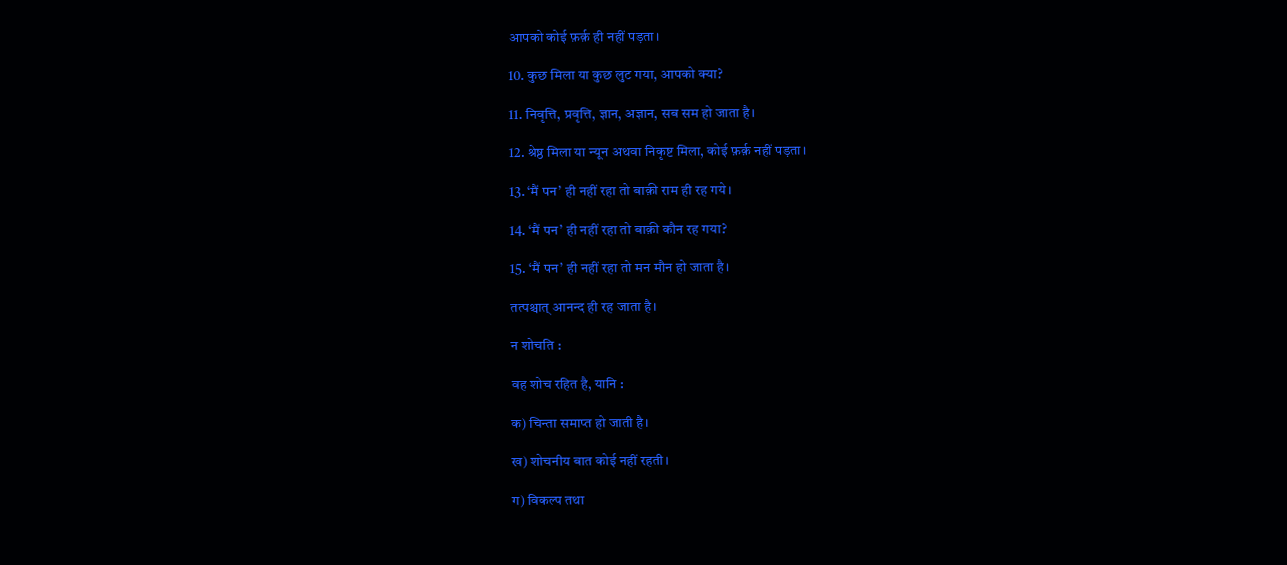आपको कोई फ़र्क़ ही नहीं पड़ता।

10. कुछ मिला या कुछ लुट गया, आपको क्या?

11. निवृत्ति, प्रवृत्ति, ज्ञान, अज्ञान, सब सम हो जाता है।

12. श्रेष्ठ मिला या न्यून अथवा निकृष्ट मिला, कोई फ़र्क़ नहीं पड़ता।

13. ‘मैं पन’ ही नहीं रहा तो बाक़ी राम ही रह गये।

14. ‘मैं पन’ ही नहीं रहा तो बाक़ी कौन रह गया?

15. ‘मैं पन’ ही नहीं रहा तो मन मौन हो जाता है।

तत्पश्चात् आनन्द ही रह जाता है।

न शोचति :

वह शोच रहित है, यानि :

क) चिन्ता समाप्त हो जाती है।

ख) शोचनीय बात कोई नहीं रहती।

ग) विकल्प तथा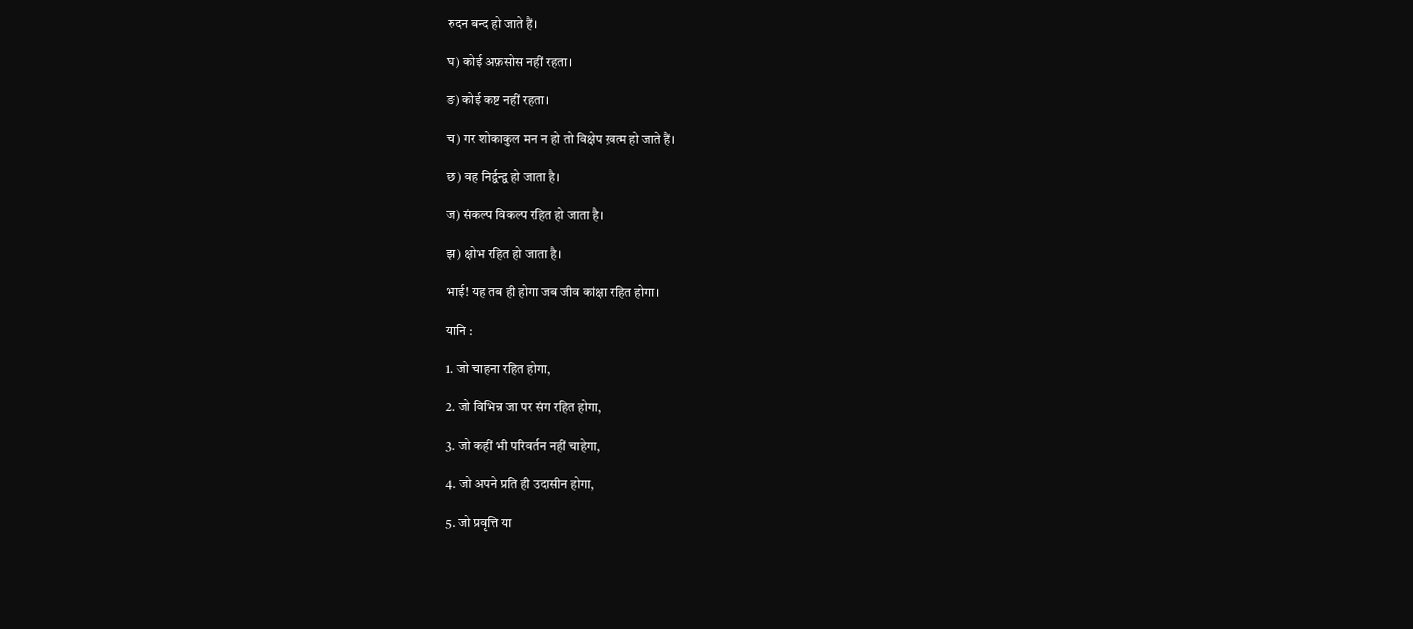रुदन बन्द हो जाते हैं।

घ) कोई अफ़सोस नहीं रहता।

ङ) कोई कष्ट नहीं रहता।

च) गर शोकाकुल मन न हो तो विक्षेप ख़त्म हो जाते हैं।

छ) वह निर्द्वन्द्व हो जाता है।

ज) संकल्प विकल्प रहित हो जाता है।

झ) क्षोभ रहित हो जाता है।

भाई! यह तब ही होगा जब जीव कांक्षा रहित होगा।

यानि :

1. जो चाहना रहित होगा,

2. जो विभिन्न जा पर संग रहित होगा,

3. जो कहीं भी परिवर्तन नहीं चाहेगा,

4. जो अपने प्रति ही उदासीन होगा,

5. जो प्रवृत्ति या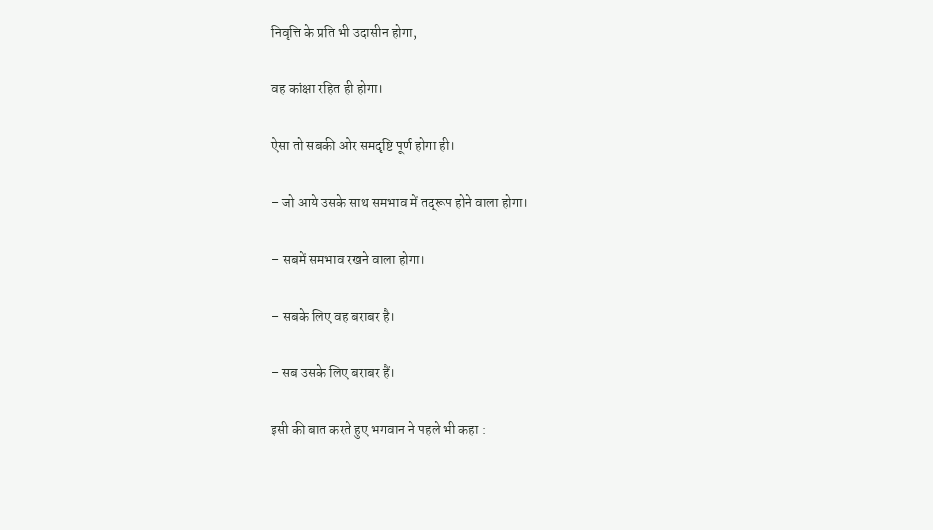निवृत्ति के प्रति भी उदासीन होगा,

वह कांक्षा रहित ही होगा।

ऐसा तो सबकी ओर समदृष्टि पूर्ण होगा ही।

– जो आये उसके साथ समभाव में तद्‍रूप होने वाला होगा।

– सबमें समभाव रखने वाला होगा।

– सबके लिए वह बराबर है।

– सब उसके लिए बराबर हैं।

इसी की बात करते हुए भगवान ने पहले भी कहा :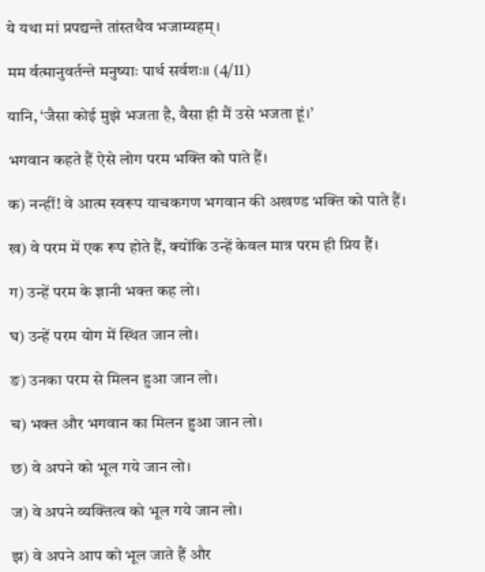ये यथा मां प्रपद्यन्ते तांस्तथैव भजाम्यहम्।

मम र्वत्मानुवर्तन्ते मनुष्याः पार्थ सर्वशः।। (4/11)

यानि, ‘जैसा कोई मुझे भजता है, वैसा ही मैं उसे भजता हूं।’

भगवान कहते हैं ऐसे लोग परम भक्ति को पाते हैं।

क) नन्हीं! वे आत्म स्वरूप याचकगण भगवान की अखण्ड भक्ति को पाते हैं।

ख) वे परम में एक रूप होते हैं, क्योंकि उन्हें केवल मात्र परम ही प्रिय हैं।

ग) उन्हें परम के ज्ञानी भक्त कह लो।

घ) उन्हें परम योग में स्थित जान लो।

ङ) उनका परम से मिलन हुआ जान लो।

च) भक्त और भगवान का मिलन हुआ जान लो।

छ) वे अपने को भूल गये जान लो।

ज) वे अपने व्यक्तित्व को भूल गये जान लो।

झ) वे अपने आप को भूल जाते हैं और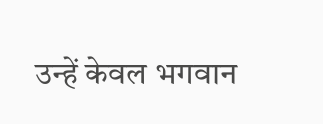उन्हें केवल भगवान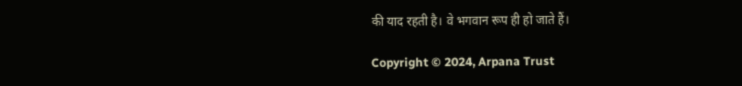की याद रहती है। वे भगवान रूप ही हो जाते हैं।

Copyright © 2024, Arpana Trust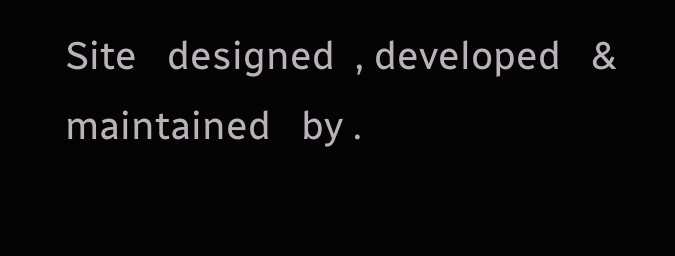Site   designed  , developed   &   maintained   by .